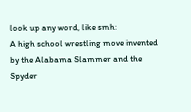look up any word, like smh:
A high school wrestling move invented by the Alabama Slammer and the Spyder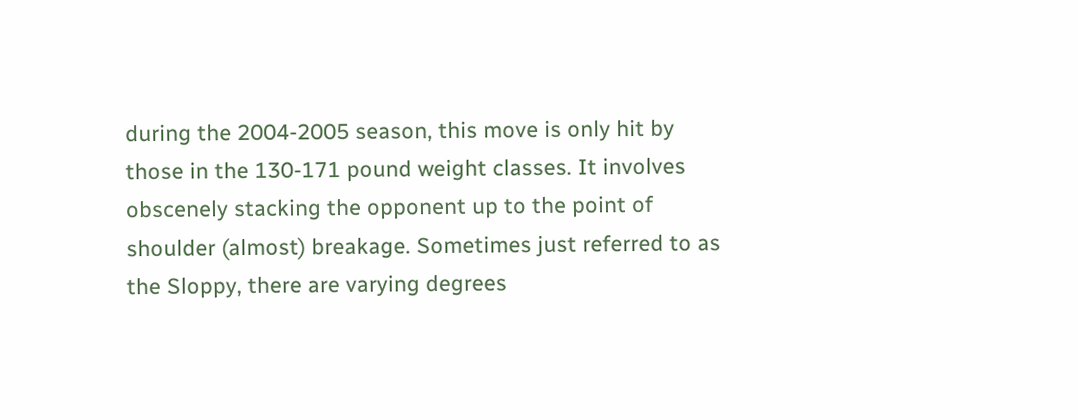during the 2004-2005 season, this move is only hit by those in the 130-171 pound weight classes. It involves obscenely stacking the opponent up to the point of shoulder (almost) breakage. Sometimes just referred to as the Sloppy, there are varying degrees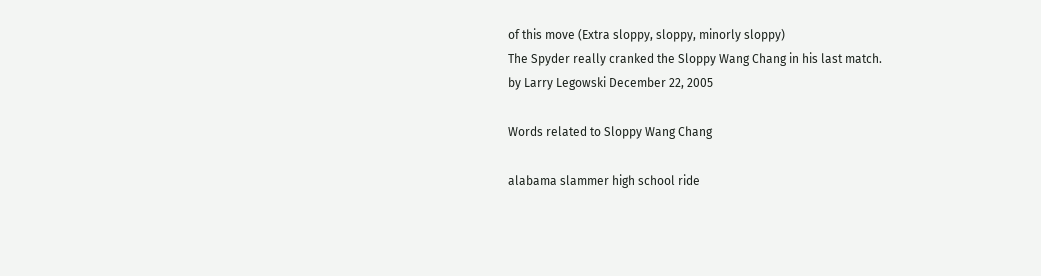of this move (Extra sloppy, sloppy, minorly sloppy)
The Spyder really cranked the Sloppy Wang Chang in his last match.
by Larry Legowski December 22, 2005

Words related to Sloppy Wang Chang

alabama slammer high school ride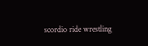scordio ride wrestling